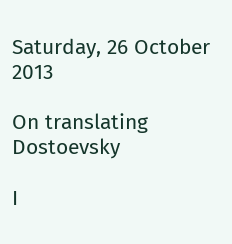Saturday, 26 October 2013

On translating Dostoevsky

I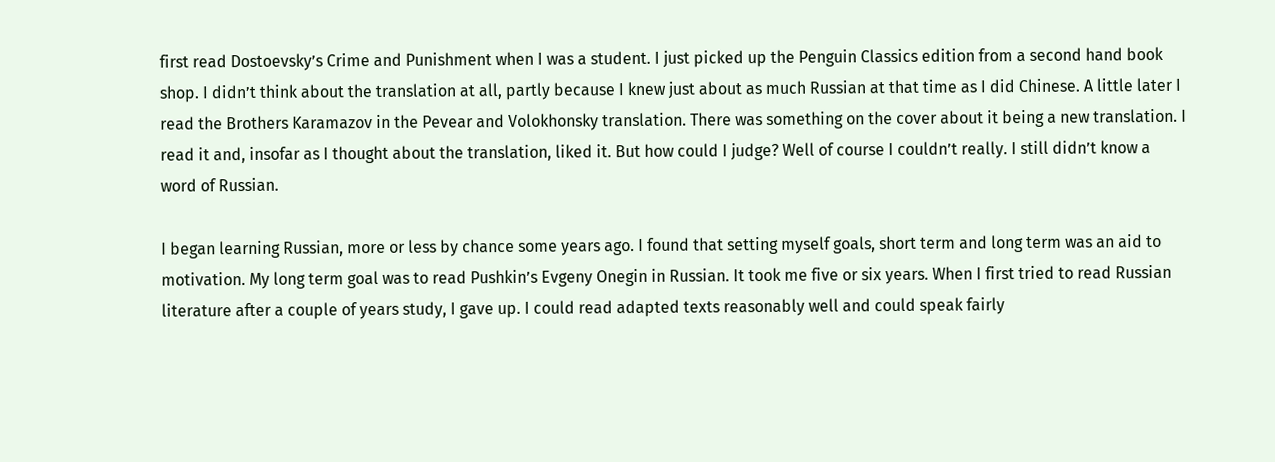first read Dostoevsky’s Crime and Punishment when I was a student. I just picked up the Penguin Classics edition from a second hand book shop. I didn’t think about the translation at all, partly because I knew just about as much Russian at that time as I did Chinese. A little later I read the Brothers Karamazov in the Pevear and Volokhonsky translation. There was something on the cover about it being a new translation. I read it and, insofar as I thought about the translation, liked it. But how could I judge? Well of course I couldn’t really. I still didn’t know a word of Russian.

I began learning Russian, more or less by chance some years ago. I found that setting myself goals, short term and long term was an aid to motivation. My long term goal was to read Pushkin’s Evgeny Onegin in Russian. It took me five or six years. When I first tried to read Russian literature after a couple of years study, I gave up. I could read adapted texts reasonably well and could speak fairly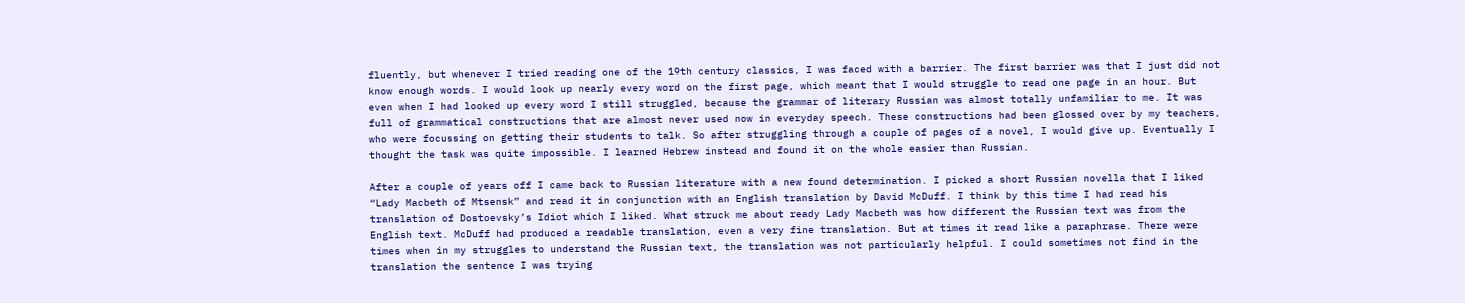fluently, but whenever I tried reading one of the 19th century classics, I was faced with a barrier. The first barrier was that I just did not know enough words. I would look up nearly every word on the first page, which meant that I would struggle to read one page in an hour. But even when I had looked up every word I still struggled, because the grammar of literary Russian was almost totally unfamiliar to me. It was full of grammatical constructions that are almost never used now in everyday speech. These constructions had been glossed over by my teachers, who were focussing on getting their students to talk. So after struggling through a couple of pages of a novel, I would give up. Eventually I thought the task was quite impossible. I learned Hebrew instead and found it on the whole easier than Russian.

After a couple of years off I came back to Russian literature with a new found determination. I picked a short Russian novella that I liked “Lady Macbeth of Mtsensk” and read it in conjunction with an English translation by David McDuff. I think by this time I had read his translation of Dostoevsky’s Idiot which I liked. What struck me about ready Lady Macbeth was how different the Russian text was from the English text. McDuff had produced a readable translation, even a very fine translation. But at times it read like a paraphrase. There were times when in my struggles to understand the Russian text, the translation was not particularly helpful. I could sometimes not find in the translation the sentence I was trying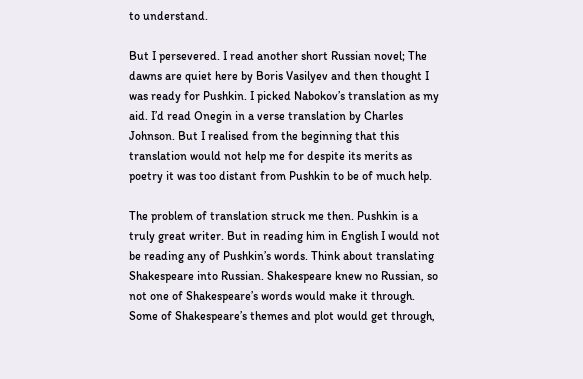to understand.

But I persevered. I read another short Russian novel; The dawns are quiet here by Boris Vasilyev and then thought I was ready for Pushkin. I picked Nabokov’s translation as my aid. I’d read Onegin in a verse translation by Charles Johnson. But I realised from the beginning that this translation would not help me for despite its merits as poetry it was too distant from Pushkin to be of much help.

The problem of translation struck me then. Pushkin is a truly great writer. But in reading him in English I would not be reading any of Pushkin’s words. Think about translating Shakespeare into Russian. Shakespeare knew no Russian, so not one of Shakespeare’s words would make it through. Some of Shakespeare’s themes and plot would get through,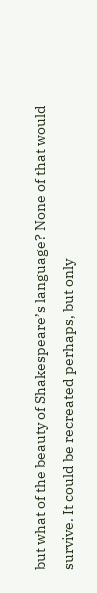but what of the beauty of Shakespeare’s language? None of that would survive. It could be recreated perhaps, but only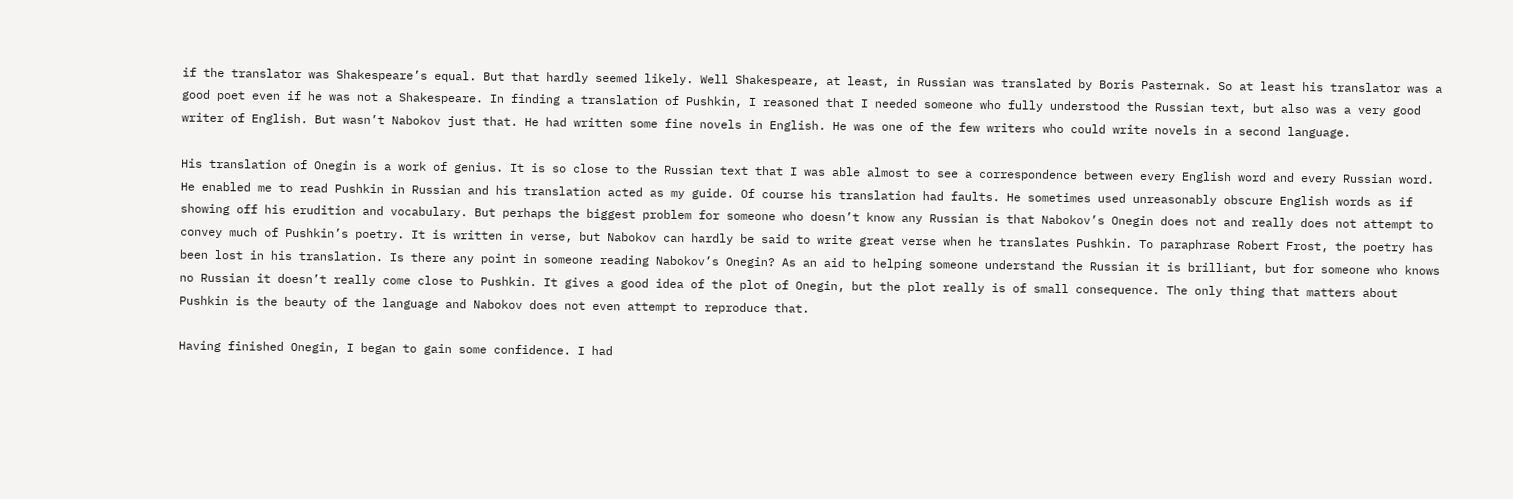if the translator was Shakespeare’s equal. But that hardly seemed likely. Well Shakespeare, at least, in Russian was translated by Boris Pasternak. So at least his translator was a good poet even if he was not a Shakespeare. In finding a translation of Pushkin, I reasoned that I needed someone who fully understood the Russian text, but also was a very good writer of English. But wasn’t Nabokov just that. He had written some fine novels in English. He was one of the few writers who could write novels in a second language.

His translation of Onegin is a work of genius. It is so close to the Russian text that I was able almost to see a correspondence between every English word and every Russian word. He enabled me to read Pushkin in Russian and his translation acted as my guide. Of course his translation had faults. He sometimes used unreasonably obscure English words as if showing off his erudition and vocabulary. But perhaps the biggest problem for someone who doesn’t know any Russian is that Nabokov’s Onegin does not and really does not attempt to convey much of Pushkin’s poetry. It is written in verse, but Nabokov can hardly be said to write great verse when he translates Pushkin. To paraphrase Robert Frost, the poetry has been lost in his translation. Is there any point in someone reading Nabokov’s Onegin? As an aid to helping someone understand the Russian it is brilliant, but for someone who knows no Russian it doesn’t really come close to Pushkin. It gives a good idea of the plot of Onegin, but the plot really is of small consequence. The only thing that matters about Pushkin is the beauty of the language and Nabokov does not even attempt to reproduce that.

Having finished Onegin, I began to gain some confidence. I had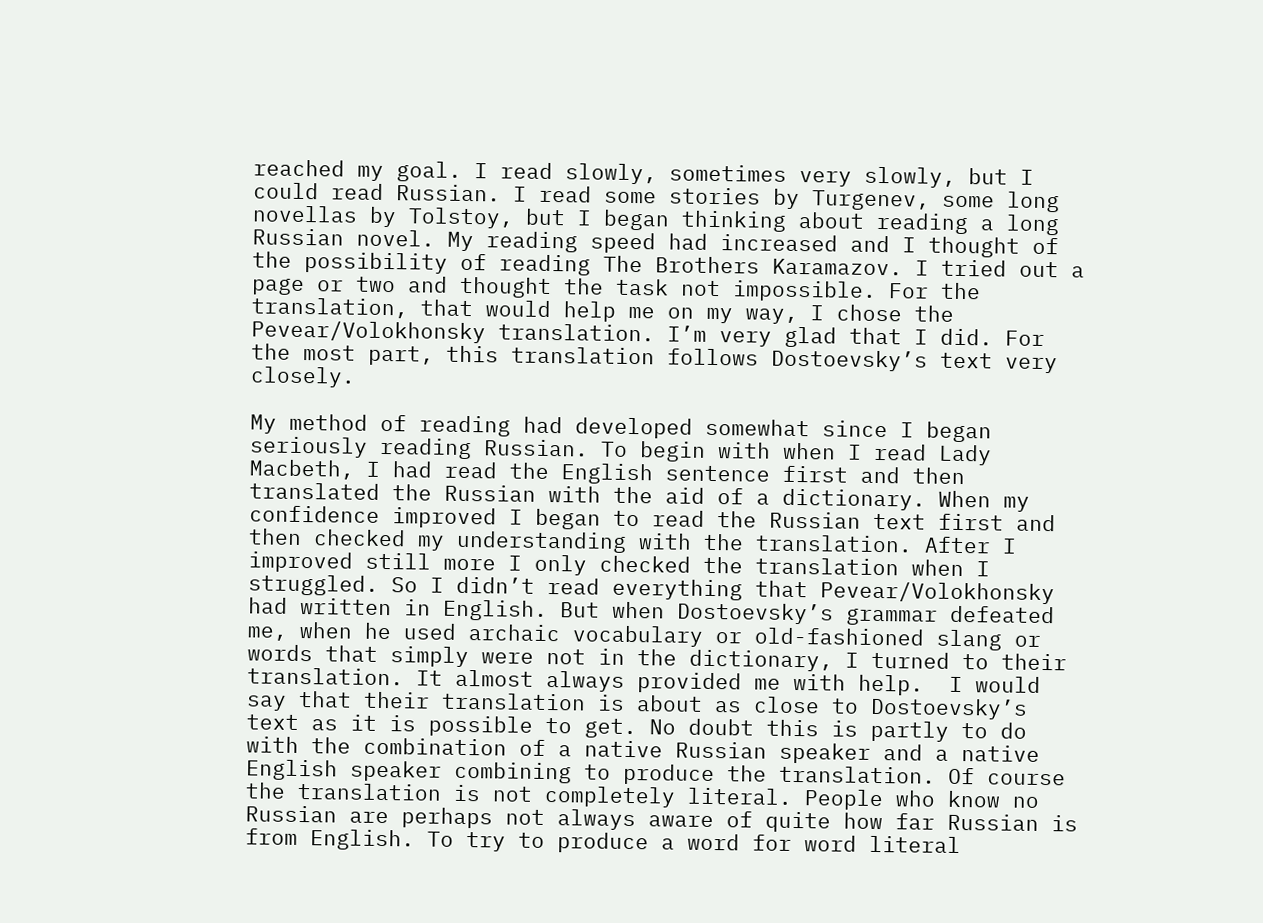reached my goal. I read slowly, sometimes very slowly, but I could read Russian. I read some stories by Turgenev, some long novellas by Tolstoy, but I began thinking about reading a long Russian novel. My reading speed had increased and I thought of the possibility of reading The Brothers Karamazov. I tried out a page or two and thought the task not impossible. For the translation, that would help me on my way, I chose the Pevear/Volokhonsky translation. I’m very glad that I did. For the most part, this translation follows Dostoevsky’s text very closely.

My method of reading had developed somewhat since I began seriously reading Russian. To begin with when I read Lady Macbeth, I had read the English sentence first and then translated the Russian with the aid of a dictionary. When my confidence improved I began to read the Russian text first and then checked my understanding with the translation. After I improved still more I only checked the translation when I struggled. So I didn’t read everything that Pevear/Volokhonsky had written in English. But when Dostoevsky’s grammar defeated me, when he used archaic vocabulary or old-fashioned slang or words that simply were not in the dictionary, I turned to their translation. It almost always provided me with help.  I would say that their translation is about as close to Dostoevsky’s text as it is possible to get. No doubt this is partly to do with the combination of a native Russian speaker and a native English speaker combining to produce the translation. Of course the translation is not completely literal. People who know no Russian are perhaps not always aware of quite how far Russian is from English. To try to produce a word for word literal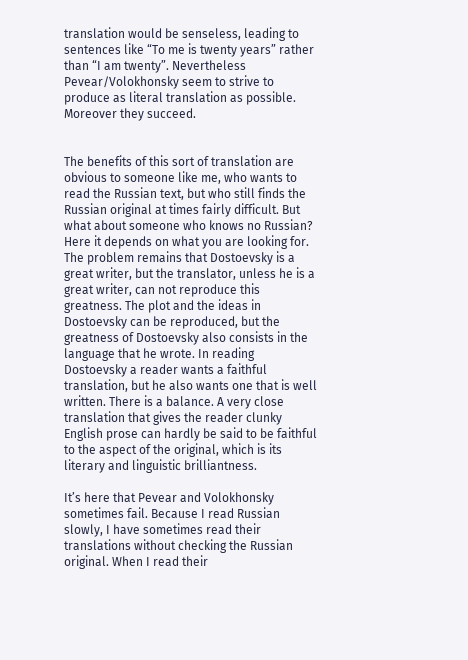translation would be senseless, leading to sentences like “To me is twenty years” rather than “I am twenty”. Nevertheless Pevear/Volokhonsky seem to strive to produce as literal translation as possible. Moreover they succeed.


The benefits of this sort of translation are obvious to someone like me, who wants to read the Russian text, but who still finds the Russian original at times fairly difficult. But what about someone who knows no Russian? Here it depends on what you are looking for.  The problem remains that Dostoevsky is a great writer, but the translator, unless he is a great writer, can not reproduce this greatness. The plot and the ideas in Dostoevsky can be reproduced, but the greatness of Dostoevsky also consists in the language that he wrote. In reading Dostoevsky a reader wants a faithful translation, but he also wants one that is well written. There is a balance. A very close translation that gives the reader clunky English prose can hardly be said to be faithful to the aspect of the original, which is its literary and linguistic brilliantness.

It’s here that Pevear and Volokhonsky sometimes fail. Because I read Russian slowly, I have sometimes read their translations without checking the Russian original. When I read their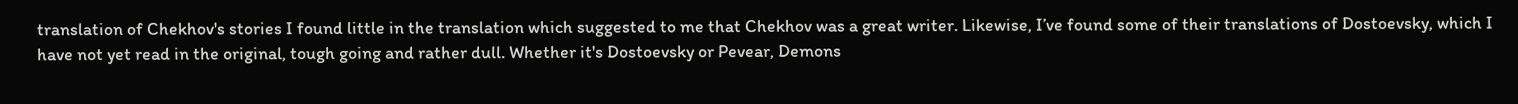translation of Chekhov's stories I found little in the translation which suggested to me that Chekhov was a great writer. Likewise, I’ve found some of their translations of Dostoevsky, which I have not yet read in the original, tough going and rather dull. Whether it's Dostoevsky or Pevear, Demons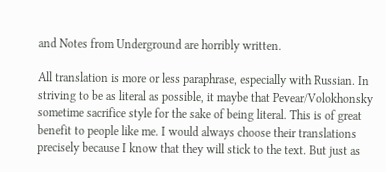and Notes from Underground are horribly written.

All translation is more or less paraphrase, especially with Russian. In striving to be as literal as possible, it maybe that Pevear/Volokhonsky sometime sacrifice style for the sake of being literal. This is of great benefit to people like me. I would always choose their translations precisely because I know that they will stick to the text. But just as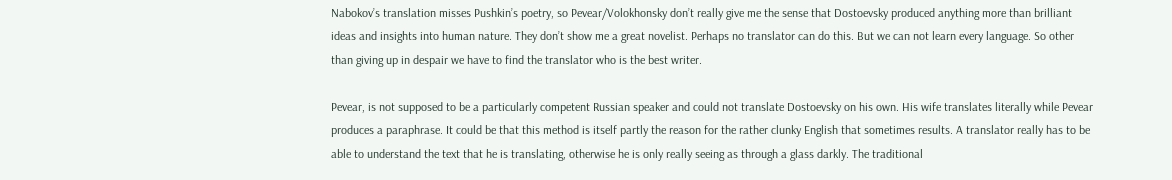Nabokov’s translation misses Pushkin’s poetry, so Pevear/Volokhonsky don’t really give me the sense that Dostoevsky produced anything more than brilliant ideas and insights into human nature. They don’t show me a great novelist. Perhaps no translator can do this. But we can not learn every language. So other than giving up in despair we have to find the translator who is the best writer.

Pevear, is not supposed to be a particularly competent Russian speaker and could not translate Dostoevsky on his own. His wife translates literally while Pevear produces a paraphrase. It could be that this method is itself partly the reason for the rather clunky English that sometimes results. A translator really has to be able to understand the text that he is translating, otherwise he is only really seeing as through a glass darkly. The traditional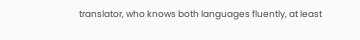translator, who knows both languages fluently, at least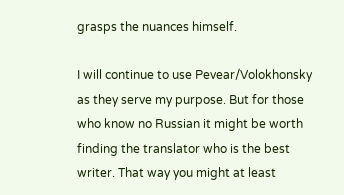grasps the nuances himself.

I will continue to use Pevear/Volokhonsky as they serve my purpose. But for those who know no Russian it might be worth finding the translator who is the best writer. That way you might at least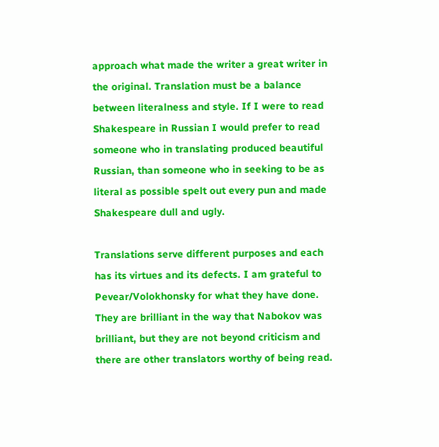approach what made the writer a great writer in the original. Translation must be a balance between literalness and style. If I were to read Shakespeare in Russian I would prefer to read someone who in translating produced beautiful Russian, than someone who in seeking to be as literal as possible spelt out every pun and made Shakespeare dull and ugly.

Translations serve different purposes and each has its virtues and its defects. I am grateful to Pevear/Volokhonsky for what they have done. They are brilliant in the way that Nabokov was brilliant, but they are not beyond criticism and there are other translators worthy of being read.